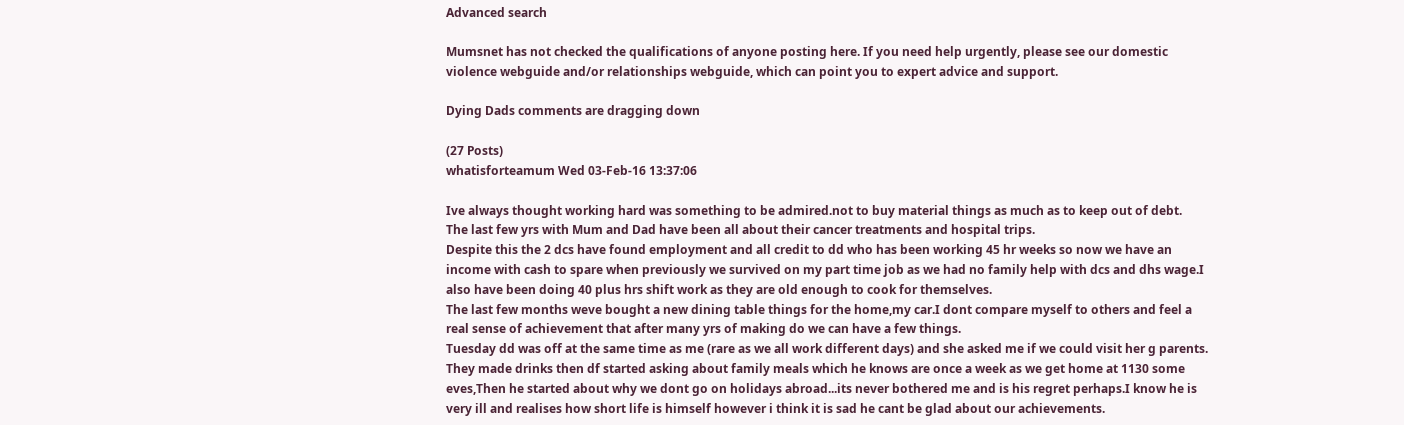Advanced search

Mumsnet has not checked the qualifications of anyone posting here. If you need help urgently, please see our domestic violence webguide and/or relationships webguide, which can point you to expert advice and support.

Dying Dads comments are dragging down

(27 Posts)
whatisforteamum Wed 03-Feb-16 13:37:06

Ive always thought working hard was something to be admired.not to buy material things as much as to keep out of debt.
The last few yrs with Mum and Dad have been all about their cancer treatments and hospital trips.
Despite this the 2 dcs have found employment and all credit to dd who has been working 45 hr weeks so now we have an income with cash to spare when previously we survived on my part time job as we had no family help with dcs and dhs wage.I also have been doing 40 plus hrs shift work as they are old enough to cook for themselves.
The last few months weve bought a new dining table things for the home,my car.I dont compare myself to others and feel a real sense of achievement that after many yrs of making do we can have a few things.
Tuesday dd was off at the same time as me (rare as we all work different days) and she asked me if we could visit her g parents.
They made drinks then df started asking about family meals which he knows are once a week as we get home at 1130 some eves,Then he started about why we dont go on holidays abroad...its never bothered me and is his regret perhaps.I know he is very ill and realises how short life is himself however i think it is sad he cant be glad about our achievements.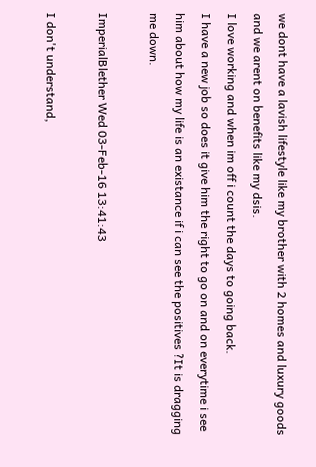we dont have a lavish lifestyle like my brother with 2 homes and luxury goods and we arent on benefits like my dsis.
I love working and when im off i count the days to going back.
I have a new job so does it give him the right to go on and on everytime i see him about how my life is an existance if i can see the positives ?It is dragging me down.

ImperialBlether Wed 03-Feb-16 13:41:43

I don't understand,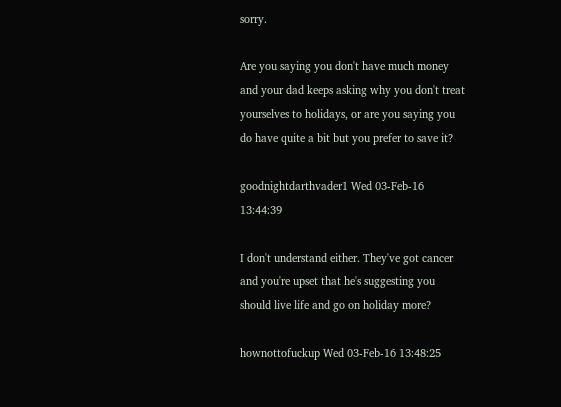sorry.

Are you saying you don't have much money and your dad keeps asking why you don't treat yourselves to holidays, or are you saying you do have quite a bit but you prefer to save it?

goodnightdarthvader1 Wed 03-Feb-16 13:44:39

I don't understand either. They've got cancer and you're upset that he's suggesting you should live life and go on holiday more?

hownottofuckup Wed 03-Feb-16 13:48:25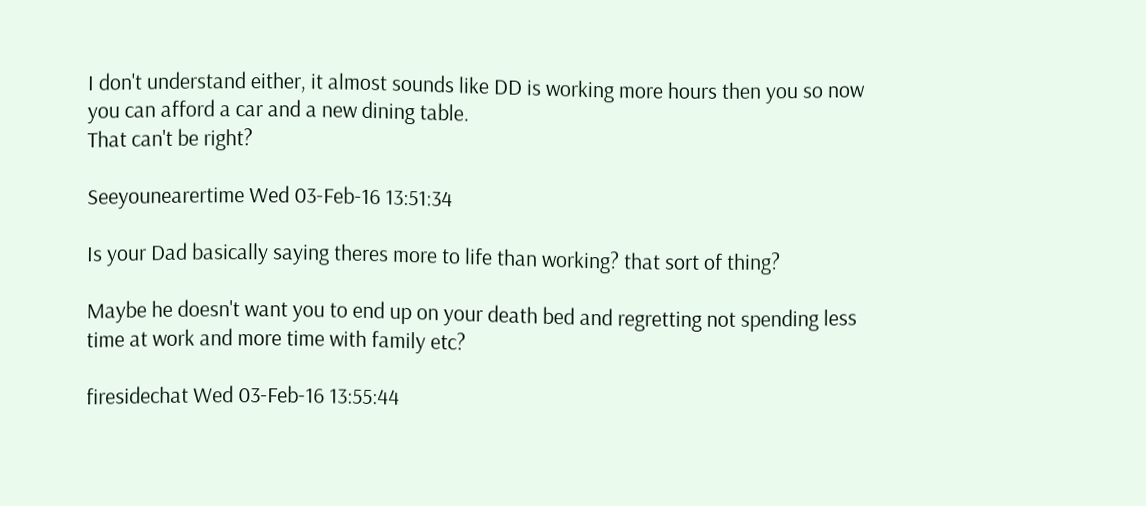I don't understand either, it almost sounds like DD is working more hours then you so now you can afford a car and a new dining table.
That can't be right?

Seeyounearertime Wed 03-Feb-16 13:51:34

Is your Dad basically saying theres more to life than working? that sort of thing?

Maybe he doesn't want you to end up on your death bed and regretting not spending less time at work and more time with family etc?

firesidechat Wed 03-Feb-16 13:55:44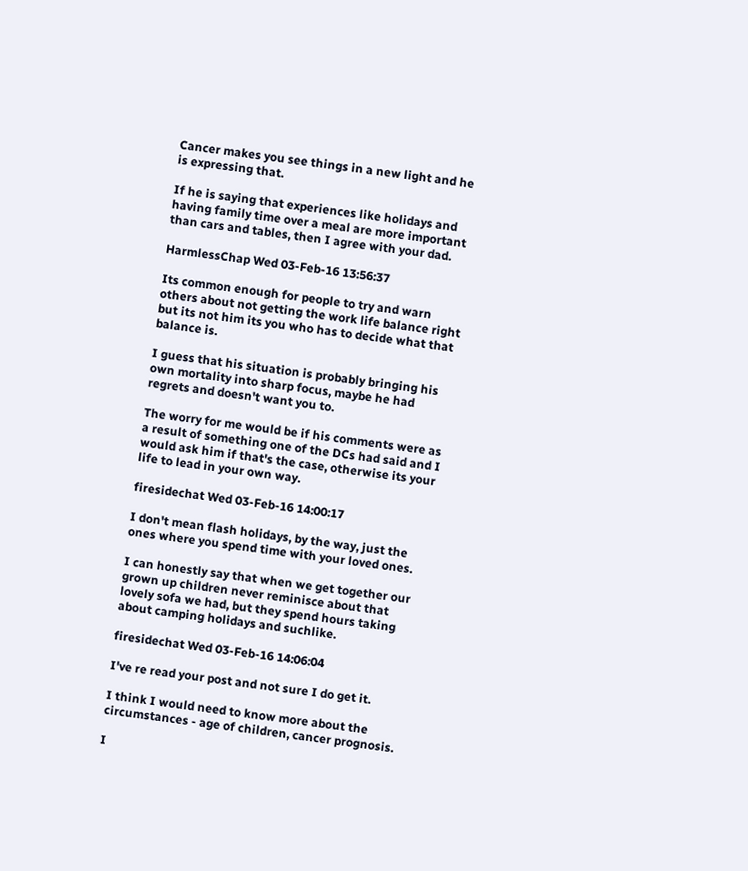Cancer makes you see things in a new light and he is expressing that.

If he is saying that experiences like holidays and having family time over a meal are more important than cars and tables, then I agree with your dad.

HarmlessChap Wed 03-Feb-16 13:56:37

Its common enough for people to try and warn others about not getting the work life balance right but its not him its you who has to decide what that balance is.

I guess that his situation is probably bringing his own mortality into sharp focus, maybe he had regrets and doesn't want you to.

The worry for me would be if his comments were as a result of something one of the DCs had said and I would ask him if that's the case, otherwise its your life to lead in your own way.

firesidechat Wed 03-Feb-16 14:00:17

I don't mean flash holidays, by the way, just the ones where you spend time with your loved ones.

I can honestly say that when we get together our grown up children never reminisce about that lovely sofa we had, but they spend hours taking about camping holidays and suchlike.

firesidechat Wed 03-Feb-16 14:06:04

I've re read your post and not sure I do get it.

I think I would need to know more about the circumstances - age of children, cancer prognosis.

I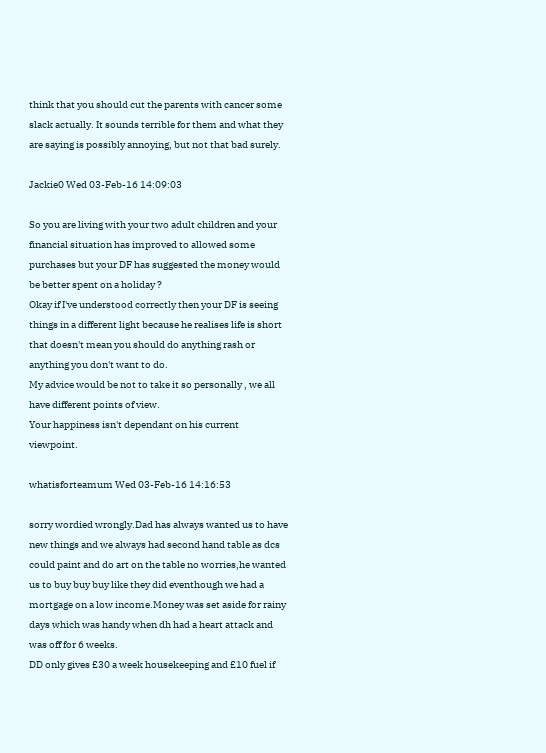think that you should cut the parents with cancer some slack actually. It sounds terrible for them and what they are saying is possibly annoying, but not that bad surely.

Jackie0 Wed 03-Feb-16 14:09:03

So you are living with your two adult children and your financial situation has improved to allowed some purchases but your DF has suggested the money would be better spent on a holiday ?
Okay if I've understood correctly then your DF is seeing things in a different light because he realises life is short that doesn't mean you should do anything rash or anything you don't want to do.
My advice would be not to take it so personally , we all have different points of view.
Your happiness isn't dependant on his current viewpoint.

whatisforteamum Wed 03-Feb-16 14:16:53

sorry wordied wrongly.Dad has always wanted us to have new things and we always had second hand table as dcs could paint and do art on the table no worries,he wanted us to buy buy buy like they did eventhough we had a mortgage on a low income.Money was set aside for rainy days which was handy when dh had a heart attack and was off for 6 weeks.
DD only gives £30 a week housekeeping and £10 fuel if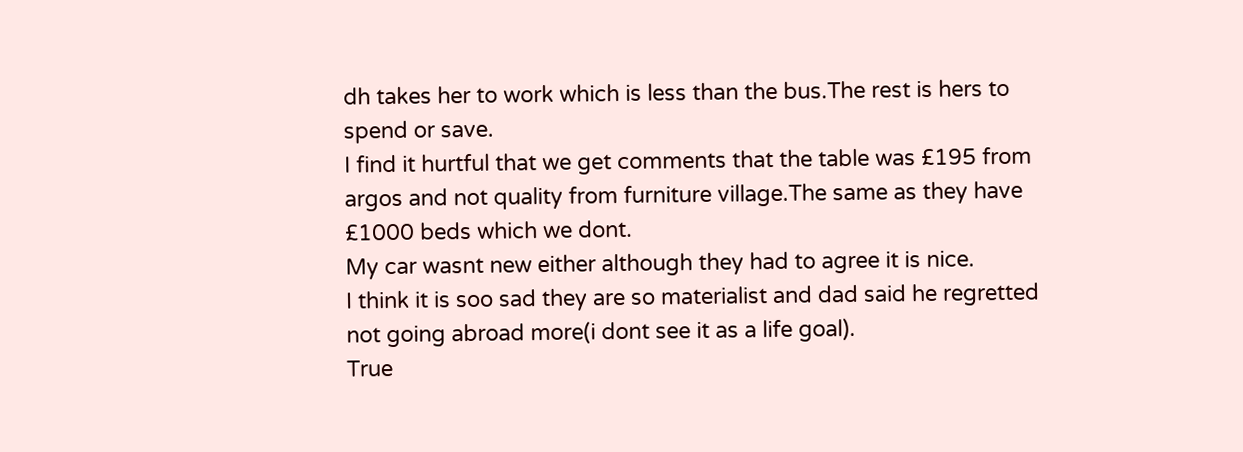dh takes her to work which is less than the bus.The rest is hers to spend or save.
I find it hurtful that we get comments that the table was £195 from argos and not quality from furniture village.The same as they have £1000 beds which we dont.
My car wasnt new either although they had to agree it is nice.
I think it is soo sad they are so materialist and dad said he regretted not going abroad more(i dont see it as a life goal).
True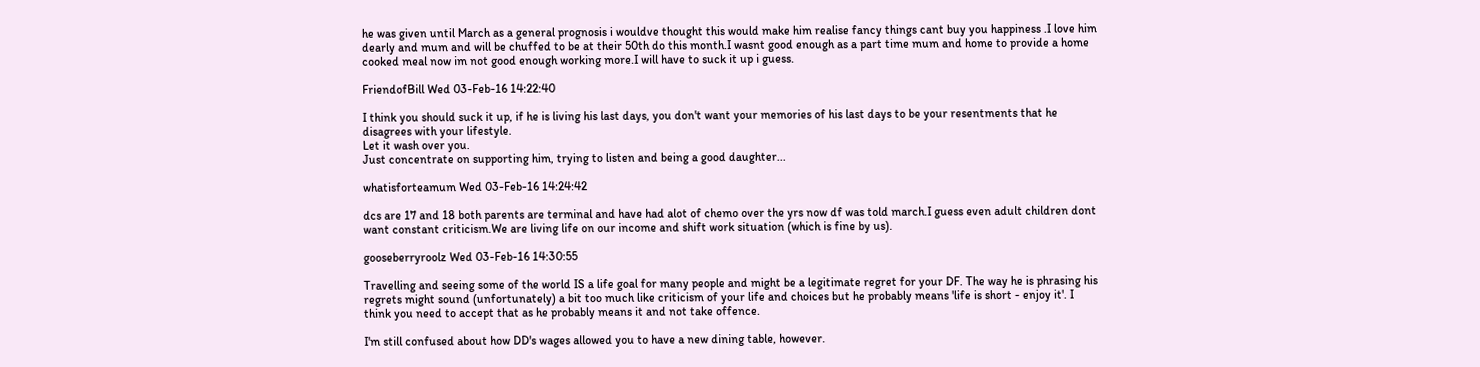he was given until March as a general prognosis i wouldve thought this would make him realise fancy things cant buy you happiness .I love him dearly and mum and will be chuffed to be at their 50th do this month.I wasnt good enough as a part time mum and home to provide a home cooked meal now im not good enough working more.I will have to suck it up i guess.

FriendofBill Wed 03-Feb-16 14:22:40

I think you should suck it up, if he is living his last days, you don't want your memories of his last days to be your resentments that he disagrees with your lifestyle.
Let it wash over you.
Just concentrate on supporting him, trying to listen and being a good daughter...

whatisforteamum Wed 03-Feb-16 14:24:42

dcs are 17 and 18 both parents are terminal and have had alot of chemo over the yrs now df was told march.I guess even adult children dont want constant criticism.We are living life on our income and shift work situation (which is fine by us).

gooseberryroolz Wed 03-Feb-16 14:30:55

Travelling and seeing some of the world IS a life goal for many people and might be a legitimate regret for your DF. The way he is phrasing his regrets might sound (unfortunately) a bit too much like criticism of your life and choices but he probably means 'life is short - enjoy it'. I think you need to accept that as he probably means it and not take offence.

I'm still confused about how DD's wages allowed you to have a new dining table, however.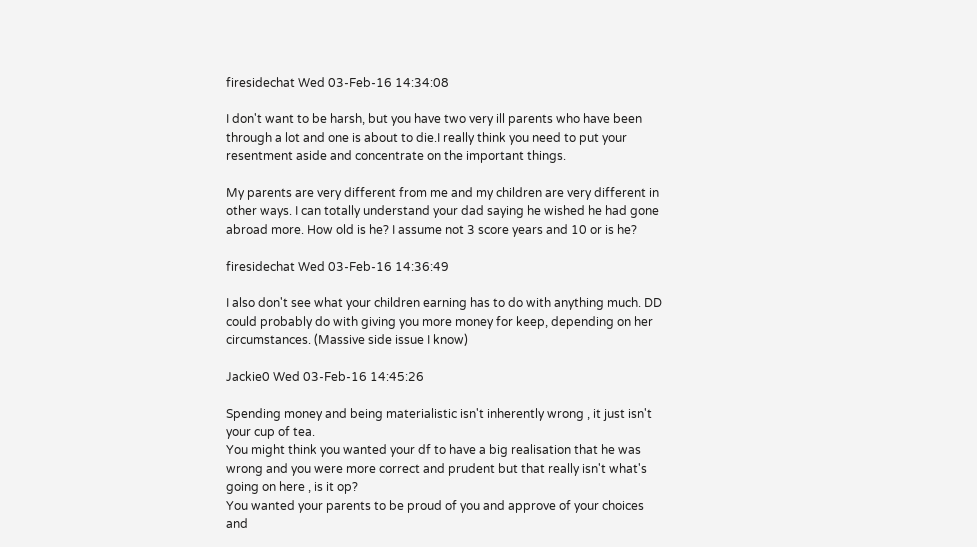firesidechat Wed 03-Feb-16 14:34:08

I don't want to be harsh, but you have two very ill parents who have been through a lot and one is about to die.I really think you need to put your resentment aside and concentrate on the important things.

My parents are very different from me and my children are very different in other ways. I can totally understand your dad saying he wished he had gone abroad more. How old is he? I assume not 3 score years and 10 or is he?

firesidechat Wed 03-Feb-16 14:36:49

I also don't see what your children earning has to do with anything much. DD could probably do with giving you more money for keep, depending on her circumstances. (Massive side issue I know)

Jackie0 Wed 03-Feb-16 14:45:26

Spending money and being materialistic isn't inherently wrong , it just isn't your cup of tea.
You might think you wanted your df to have a big realisation that he was wrong and you were more correct and prudent but that really isn't what's going on here , is it op?
You wanted your parents to be proud of you and approve of your choices and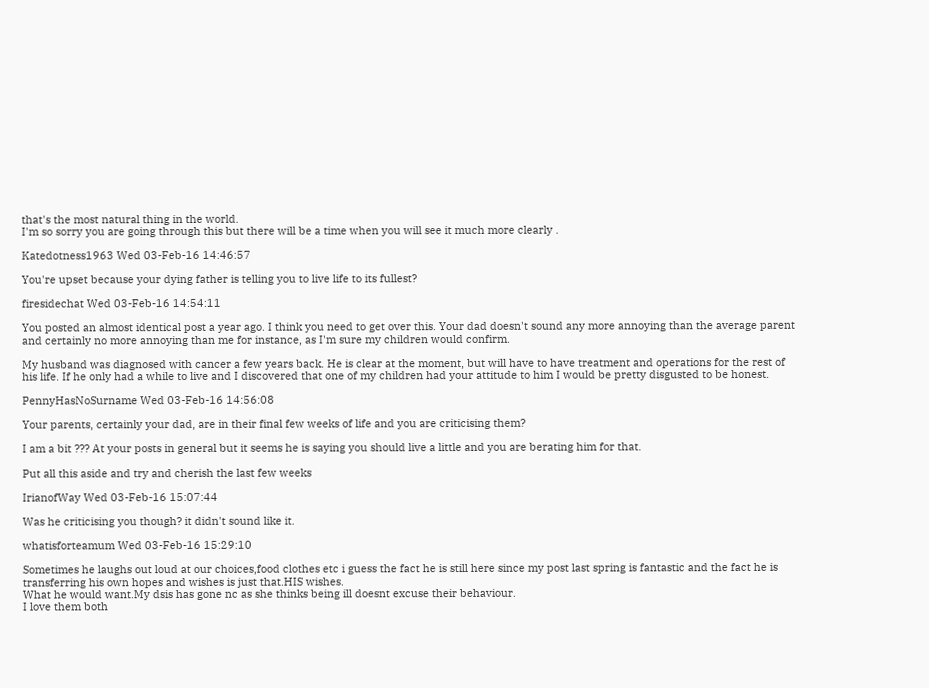that's the most natural thing in the world.
I'm so sorry you are going through this but there will be a time when you will see it much more clearly .

Katedotness1963 Wed 03-Feb-16 14:46:57

You're upset because your dying father is telling you to live life to its fullest?

firesidechat Wed 03-Feb-16 14:54:11

You posted an almost identical post a year ago. I think you need to get over this. Your dad doesn't sound any more annoying than the average parent and certainly no more annoying than me for instance, as I'm sure my children would confirm.

My husband was diagnosed with cancer a few years back. He is clear at the moment, but will have to have treatment and operations for the rest of his life. If he only had a while to live and I discovered that one of my children had your attitude to him I would be pretty disgusted to be honest.

PennyHasNoSurname Wed 03-Feb-16 14:56:08

Your parents, certainly your dad, are in their final few weeks of life and you are criticising them?

I am a bit ??? At your posts in general but it seems he is saying you should live a little and you are berating him for that.

Put all this aside and try and cherish the last few weeks

IrianofWay Wed 03-Feb-16 15:07:44

Was he criticising you though? it didn't sound like it.

whatisforteamum Wed 03-Feb-16 15:29:10

Sometimes he laughs out loud at our choices,food clothes etc i guess the fact he is still here since my post last spring is fantastic and the fact he is transferring his own hopes and wishes is just that.HIS wishes.
What he would want.My dsis has gone nc as she thinks being ill doesnt excuse their behaviour.
I love them both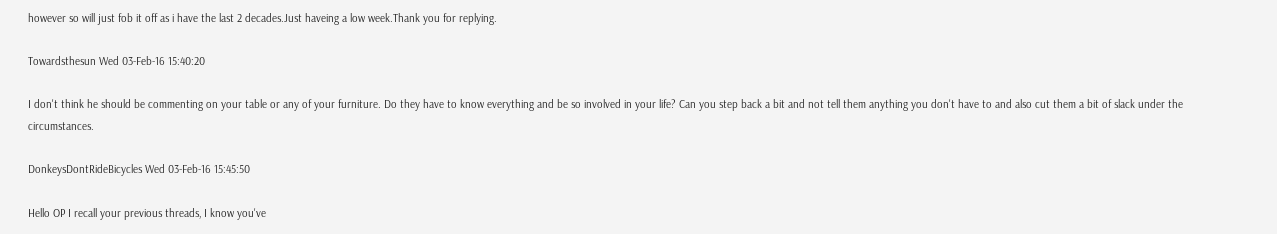however so will just fob it off as i have the last 2 decades.Just haveing a low week.Thank you for replying.

Towardsthesun Wed 03-Feb-16 15:40:20

I don't think he should be commenting on your table or any of your furniture. Do they have to know everything and be so involved in your life? Can you step back a bit and not tell them anything you don't have to and also cut them a bit of slack under the circumstances.

DonkeysDontRideBicycles Wed 03-Feb-16 15:45:50

Hello OP I recall your previous threads, I know you've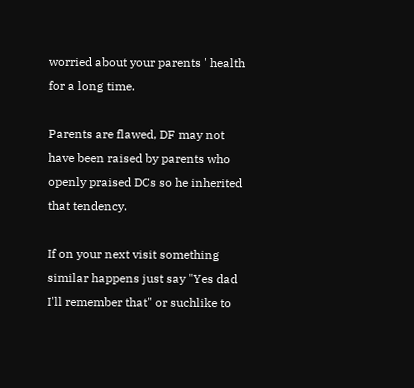worried about your parents ' health for a long time.

Parents are flawed, DF may not have been raised by parents who openly praised DCs so he inherited that tendency.

If on your next visit something similar happens just say "Yes dad I'll remember that" or suchlike to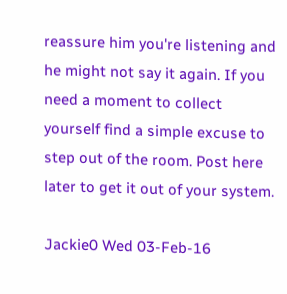reassure him you're listening and he might not say it again. If you need a moment to collect yourself find a simple excuse to step out of the room. Post here later to get it out of your system.

Jackie0 Wed 03-Feb-16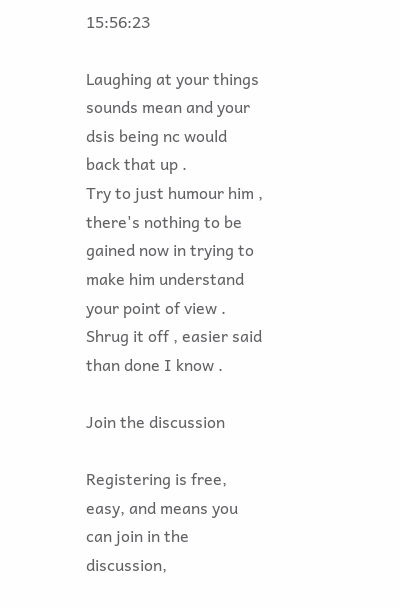15:56:23

Laughing at your things sounds mean and your dsis being nc would back that up .
Try to just humour him , there's nothing to be gained now in trying to make him understand your point of view .
Shrug it off , easier said than done I know .

Join the discussion

Registering is free, easy, and means you can join in the discussion,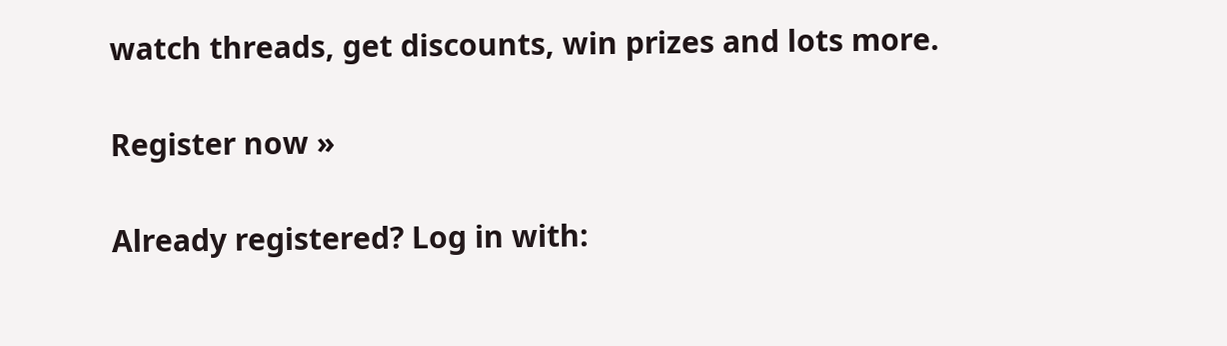watch threads, get discounts, win prizes and lots more.

Register now »

Already registered? Log in with: